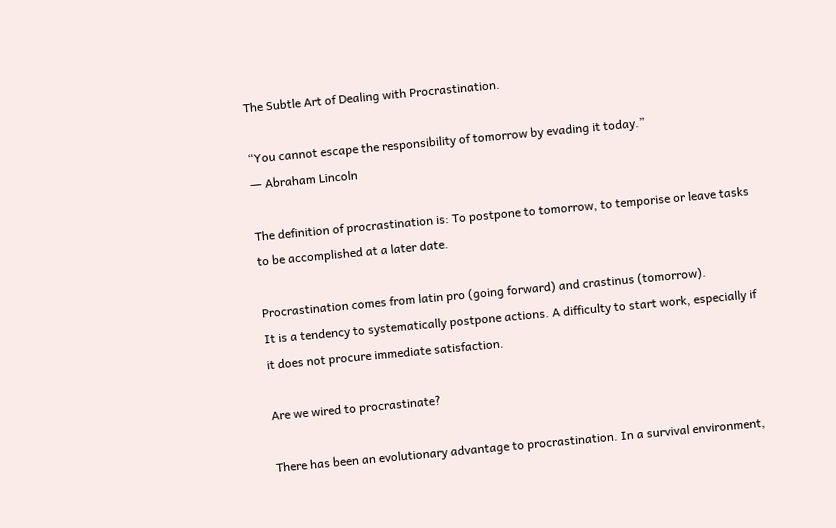The Subtle Art of Dealing with Procrastination.

“You cannot escape the responsibility of tomorrow by evading it today.”
― Abraham Lincoln

The definition of procrastination is: To postpone to tomorrow, to temporise or leave tasks to be accomplished at a later date.

Procrastination comes from latin pro (going forward) and crastinus (tomorrow).
It is a tendency to systematically postpone actions. A difficulty to start work, especially if it does not procure immediate satisfaction.

Are we wired to procrastinate?

There has been an evolutionary advantage to procrastination. In a survival environment,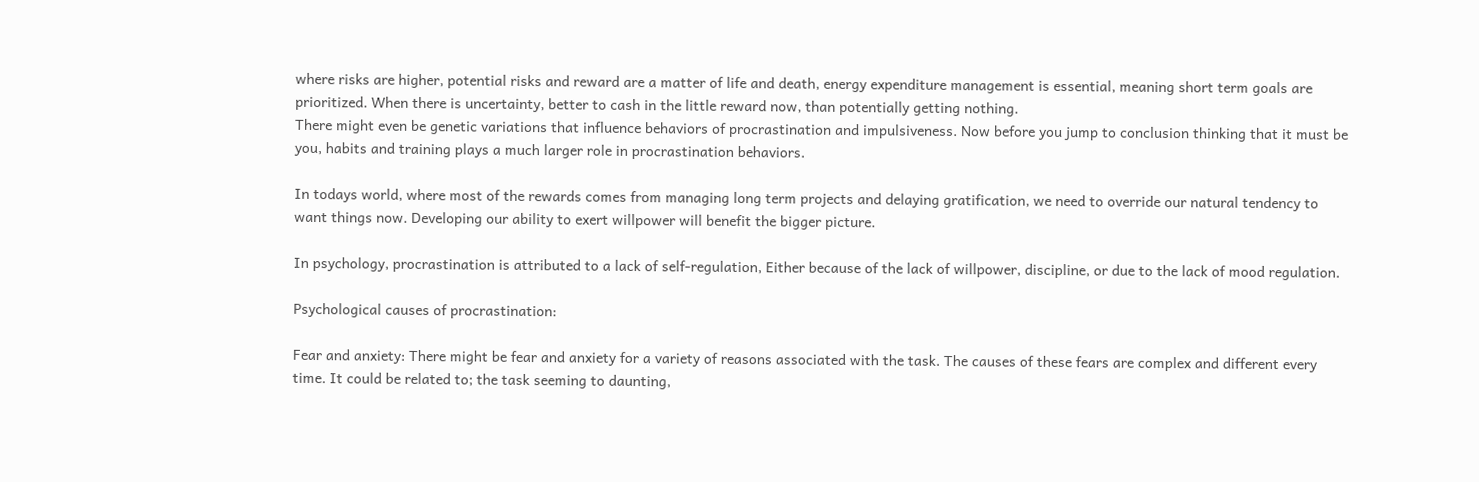where risks are higher, potential risks and reward are a matter of life and death, energy expenditure management is essential, meaning short term goals are prioritized. When there is uncertainty, better to cash in the little reward now, than potentially getting nothing.
There might even be genetic variations that influence behaviors of procrastination and impulsiveness. Now before you jump to conclusion thinking that it must be you, habits and training plays a much larger role in procrastination behaviors.

In todays world, where most of the rewards comes from managing long term projects and delaying gratification, we need to override our natural tendency to want things now. Developing our ability to exert willpower will benefit the bigger picture.

In psychology, procrastination is attributed to a lack of self-regulation, Either because of the lack of willpower, discipline, or due to the lack of mood regulation.

Psychological causes of procrastination:

Fear and anxiety: There might be fear and anxiety for a variety of reasons associated with the task. The causes of these fears are complex and different every time. It could be related to; the task seeming to daunting,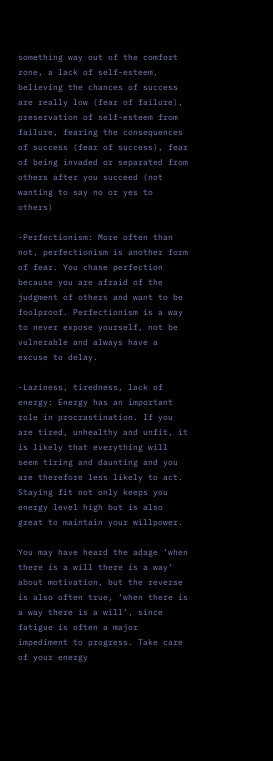something way out of the comfort zone, a lack of self-esteem, believing the chances of success are really low (fear of failure), preservation of self-esteem from failure, fearing the consequences of success (fear of success), fear of being invaded or separated from others after you succeed (not wanting to say no or yes to others)

-Perfectionism: More often than not, perfectionism is another form of fear. You chase perfection because you are afraid of the judgment of others and want to be foolproof. Perfectionism is a way to never expose yourself, not be vulnerable and always have a excuse to delay.

-Laziness, tiredness, lack of energy: Energy has an important role in procrastination. If you are tired, unhealthy and unfit, it is likely that everything will seem tiring and daunting and you are therefore less likely to act. Staying fit not only keeps you energy level high but is also great to maintain your willpower.

You may have heard the adage ‘when there is a will there is a way‘ about motivation, but the reverse is also often true, ‘when there is a way there is a will’, since fatigue is often a major impediment to progress. Take care of your energy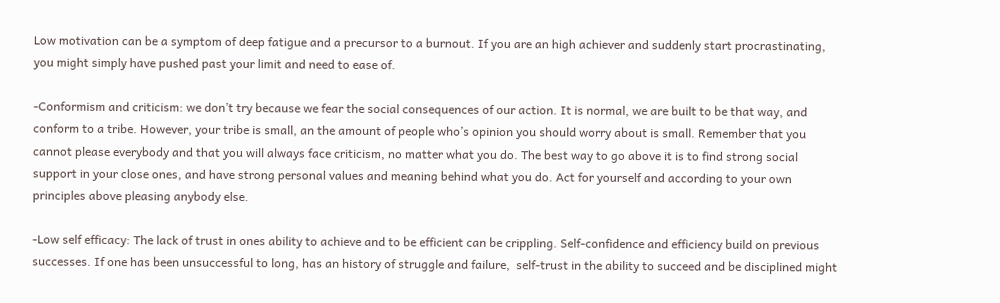Low motivation can be a symptom of deep fatigue and a precursor to a burnout. If you are an high achiever and suddenly start procrastinating, you might simply have pushed past your limit and need to ease of.

-Conformism and criticism: we don’t try because we fear the social consequences of our action. It is normal, we are built to be that way, and conform to a tribe. However, your tribe is small, an the amount of people who’s opinion you should worry about is small. Remember that you cannot please everybody and that you will always face criticism, no matter what you do. The best way to go above it is to find strong social support in your close ones, and have strong personal values and meaning behind what you do. Act for yourself and according to your own principles above pleasing anybody else.

-Low self efficacy: The lack of trust in ones ability to achieve and to be efficient can be crippling. Self-confidence and efficiency build on previous successes. If one has been unsuccessful to long, has an history of struggle and failure,  self-trust in the ability to succeed and be disciplined might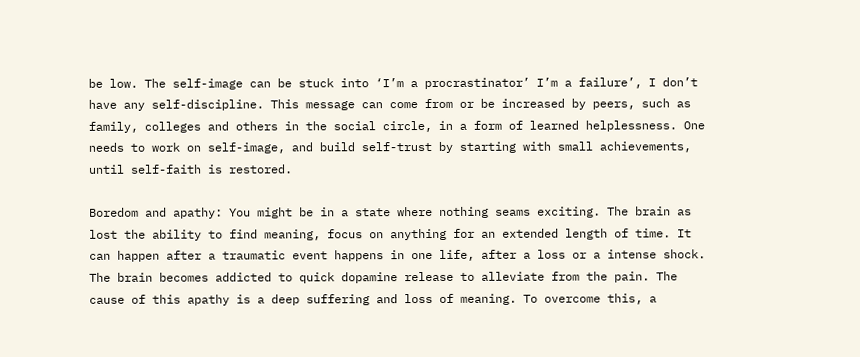be low. The self-image can be stuck into ‘I’m a procrastinator’ I’m a failure’, I don’t have any self-discipline. This message can come from or be increased by peers, such as family, colleges and others in the social circle, in a form of learned helplessness. One needs to work on self-image, and build self-trust by starting with small achievements, until self-faith is restored.

Boredom and apathy: You might be in a state where nothing seams exciting. The brain as lost the ability to find meaning, focus on anything for an extended length of time. It can happen after a traumatic event happens in one life, after a loss or a intense shock. The brain becomes addicted to quick dopamine release to alleviate from the pain. The cause of this apathy is a deep suffering and loss of meaning. To overcome this, a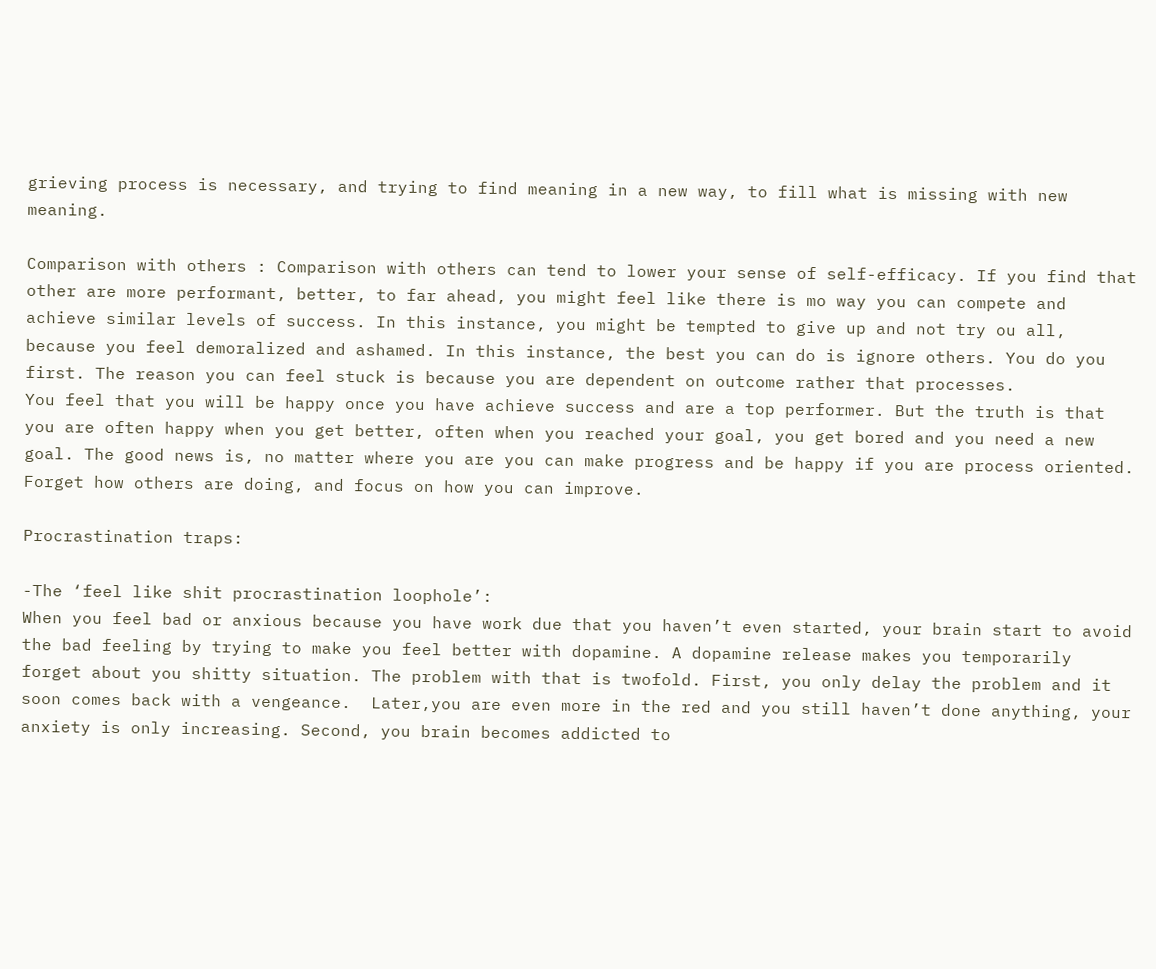grieving process is necessary, and trying to find meaning in a new way, to fill what is missing with new meaning.

Comparison with others : Comparison with others can tend to lower your sense of self-efficacy. If you find that other are more performant, better, to far ahead, you might feel like there is mo way you can compete and achieve similar levels of success. In this instance, you might be tempted to give up and not try ou all, because you feel demoralized and ashamed. In this instance, the best you can do is ignore others. You do you first. The reason you can feel stuck is because you are dependent on outcome rather that processes.
You feel that you will be happy once you have achieve success and are a top performer. But the truth is that you are often happy when you get better, often when you reached your goal, you get bored and you need a new goal. The good news is, no matter where you are you can make progress and be happy if you are process oriented. Forget how others are doing, and focus on how you can improve.

Procrastination traps:

-The ‘feel like shit procrastination loophole’:
When you feel bad or anxious because you have work due that you haven’t even started, your brain start to avoid the bad feeling by trying to make you feel better with dopamine. A dopamine release makes you temporarily forget about you shitty situation. The problem with that is twofold. First, you only delay the problem and it soon comes back with a vengeance.  Later,you are even more in the red and you still haven’t done anything, your anxiety is only increasing. Second, you brain becomes addicted to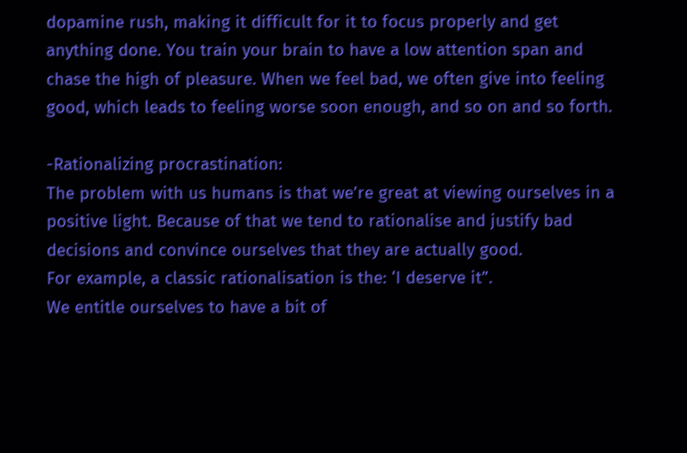dopamine rush, making it difficult for it to focus properly and get anything done. You train your brain to have a low attention span and chase the high of pleasure. When we feel bad, we often give into feeling good, which leads to feeling worse soon enough, and so on and so forth.

-Rationalizing procrastination:
The problem with us humans is that we’re great at viewing ourselves in a positive light. Because of that we tend to rationalise and justify bad decisions and convince ourselves that they are actually good.
For example, a classic rationalisation is the: ‘I deserve it”.
We entitle ourselves to have a bit of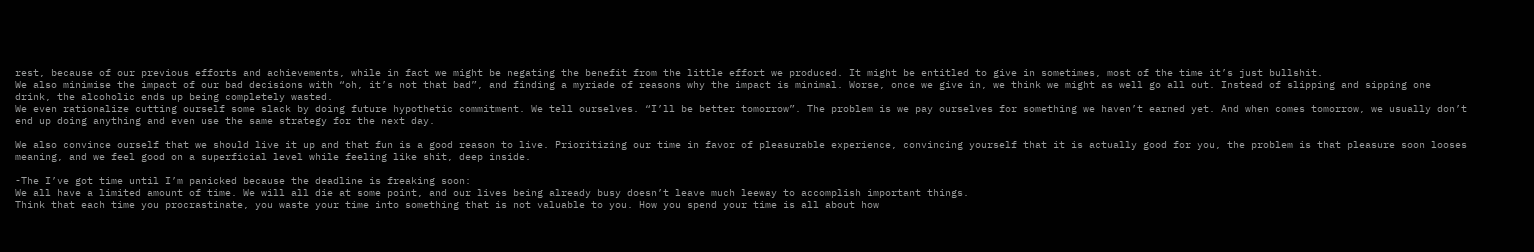rest, because of our previous efforts and achievements, while in fact we might be negating the benefit from the little effort we produced. It might be entitled to give in sometimes, most of the time it’s just bullshit.
We also minimise the impact of our bad decisions with “oh, it’s not that bad”, and finding a myriade of reasons why the impact is minimal. Worse, once we give in, we think we might as well go all out. Instead of slipping and sipping one drink, the alcoholic ends up being completely wasted.
We even rationalize cutting ourself some slack by doing future hypothetic commitment. We tell ourselves. “I’ll be better tomorrow”. The problem is we pay ourselves for something we haven’t earned yet. And when comes tomorrow, we usually don’t end up doing anything and even use the same strategy for the next day.

We also convince ourself that we should live it up and that fun is a good reason to live. Prioritizing our time in favor of pleasurable experience, convincing yourself that it is actually good for you, the problem is that pleasure soon looses meaning, and we feel good on a superficial level while feeling like shit, deep inside.

-The I’ve got time until I’m panicked because the deadline is freaking soon:
We all have a limited amount of time. We will all die at some point, and our lives being already busy doesn’t leave much leeway to accomplish important things.
Think that each time you procrastinate, you waste your time into something that is not valuable to you. How you spend your time is all about how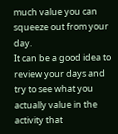much value you can squeeze out from your day.
It can be a good idea to review your days and try to see what you actually value in the activity that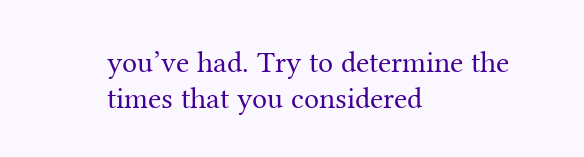you’ve had. Try to determine the times that you considered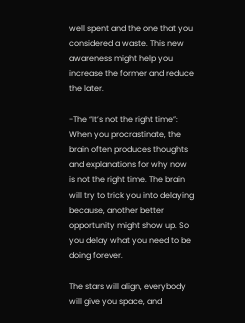well spent and the one that you considered a waste. This new awareness might help you increase the former and reduce the later.

-The “It’s not the right time”:
When you procrastinate, the brain often produces thoughts and explanations for why now is not the right time. The brain will try to trick you into delaying because, another better opportunity might show up. So you delay what you need to be doing forever.

The stars will align, everybody will give you space, and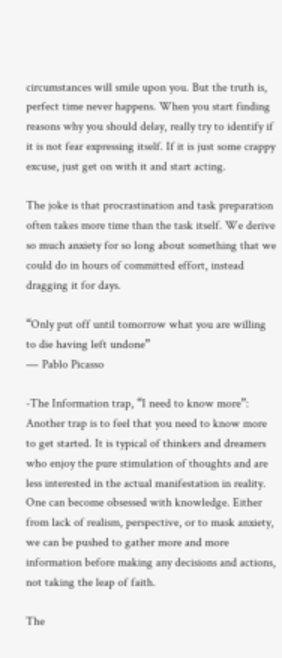circumstances will smile upon you. But the truth is, perfect time never happens. When you start finding reasons why you should delay, really try to identify if it is not fear expressing itself. If it is just some crappy excuse, just get on with it and start acting.

The joke is that procrastination and task preparation often takes more time than the task itself. We derive so much anxiety for so long about something that we could do in hours of committed effort, instead dragging it for days.

“Only put off until tomorrow what you are willing to die having left undone”
― Pablo Picasso

-The Information trap, “I need to know more”:
Another trap is to feel that you need to know more to get started. It is typical of thinkers and dreamers who enjoy the pure stimulation of thoughts and are less interested in the actual manifestation in reality. One can become obsessed with knowledge. Either from lack of realism, perspective, or to mask anxiety, we can be pushed to gather more and more information before making any decisions and actions, not taking the leap of faith.

The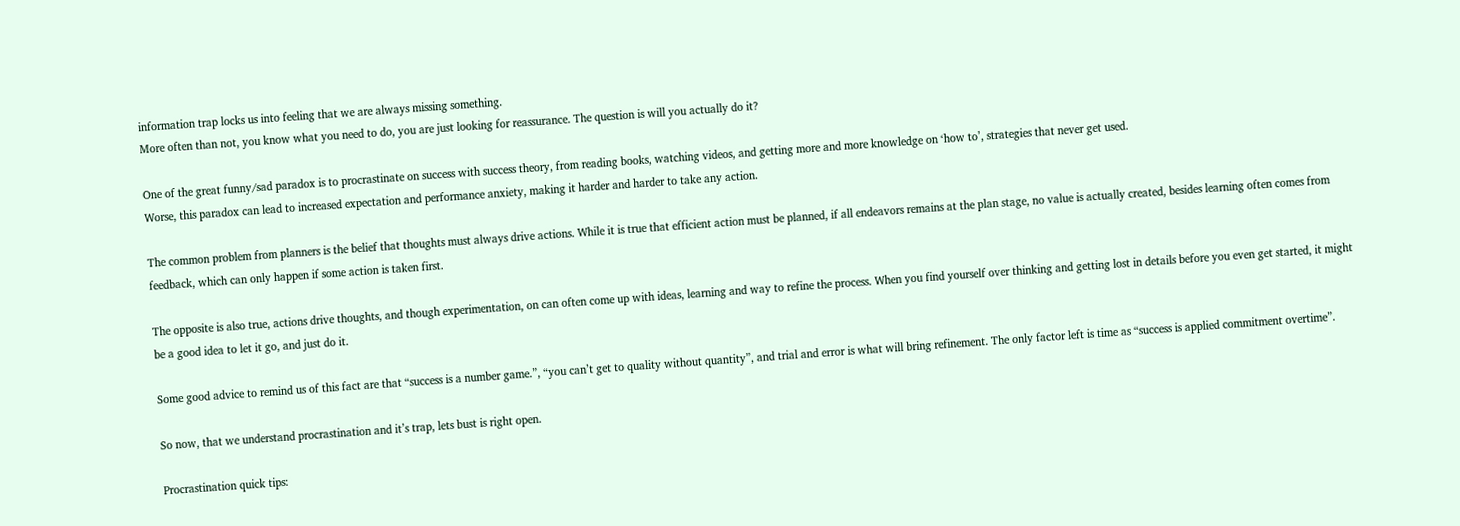information trap locks us into feeling that we are always missing something.
More often than not, you know what you need to do, you are just looking for reassurance. The question is will you actually do it?

One of the great funny/sad paradox is to procrastinate on success with success theory, from reading books, watching videos, and getting more and more knowledge on ‘how to’, strategies that never get used.
Worse, this paradox can lead to increased expectation and performance anxiety, making it harder and harder to take any action.

The common problem from planners is the belief that thoughts must always drive actions. While it is true that efficient action must be planned, if all endeavors remains at the plan stage, no value is actually created, besides learning often comes from feedback, which can only happen if some action is taken first.

The opposite is also true, actions drive thoughts, and though experimentation, on can often come up with ideas, learning and way to refine the process. When you find yourself over thinking and getting lost in details before you even get started, it might be a good idea to let it go, and just do it.

Some good advice to remind us of this fact are that “success is a number game.”, “you can’t get to quality without quantity”, and trial and error is what will bring refinement. The only factor left is time as “success is applied commitment overtime”.

So now, that we understand procrastination and it’s trap, lets bust is right open.

Procrastination quick tips: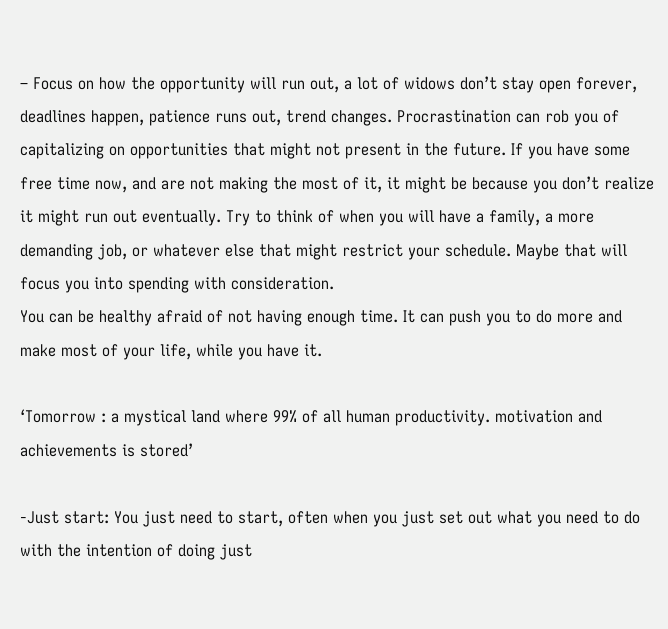– Focus on how the opportunity will run out, a lot of widows don’t stay open forever, deadlines happen, patience runs out, trend changes. Procrastination can rob you of capitalizing on opportunities that might not present in the future. If you have some free time now, and are not making the most of it, it might be because you don’t realize it might run out eventually. Try to think of when you will have a family, a more demanding job, or whatever else that might restrict your schedule. Maybe that will focus you into spending with consideration.
You can be healthy afraid of not having enough time. It can push you to do more and make most of your life, while you have it.

‘Tomorrow : a mystical land where 99% of all human productivity. motivation and achievements is stored’

-Just start: You just need to start, often when you just set out what you need to do with the intention of doing just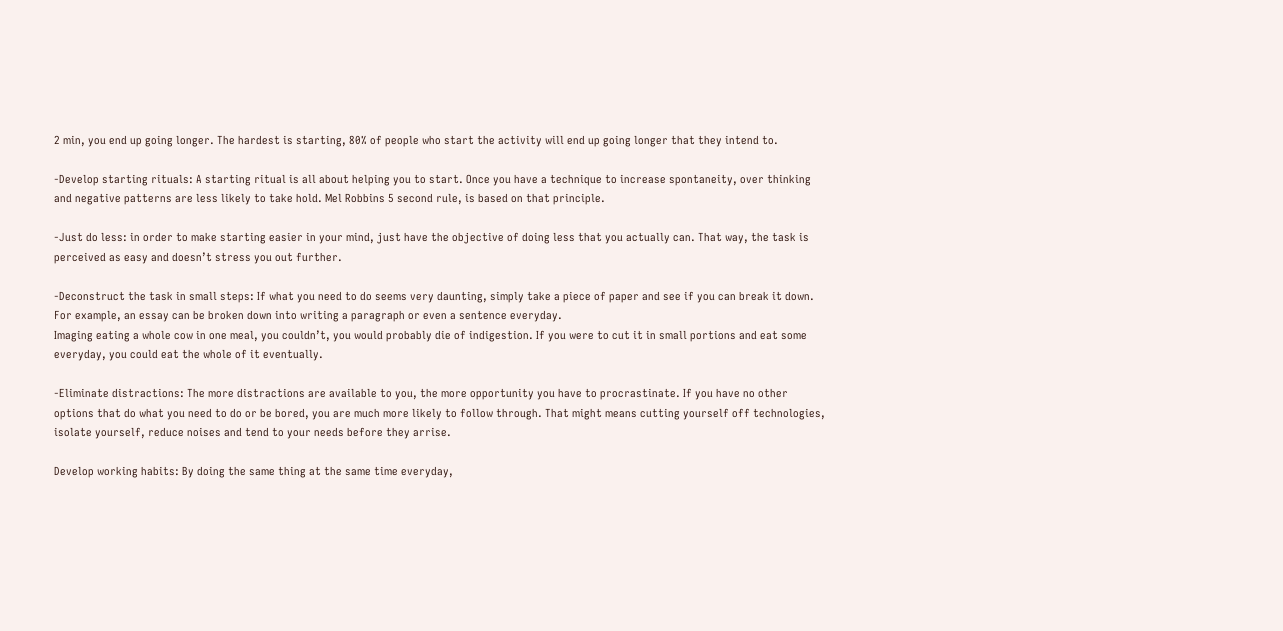2 min, you end up going longer. The hardest is starting, 80% of people who start the activity will end up going longer that they intend to.

-Develop starting rituals: A starting ritual is all about helping you to start. Once you have a technique to increase spontaneity, over thinking and negative patterns are less likely to take hold. Mel Robbins 5 second rule, is based on that principle.

-Just do less: in order to make starting easier in your mind, just have the objective of doing less that you actually can. That way, the task is perceived as easy and doesn’t stress you out further.

-Deconstruct the task in small steps: If what you need to do seems very daunting, simply take a piece of paper and see if you can break it down. For example, an essay can be broken down into writing a paragraph or even a sentence everyday.
Imaging eating a whole cow in one meal, you couldn’t, you would probably die of indigestion. If you were to cut it in small portions and eat some everyday, you could eat the whole of it eventually.

-Eliminate distractions: The more distractions are available to you, the more opportunity you have to procrastinate. If you have no other options that do what you need to do or be bored, you are much more likely to follow through. That might means cutting yourself off technologies, isolate yourself, reduce noises and tend to your needs before they arrise.

Develop working habits: By doing the same thing at the same time everyday,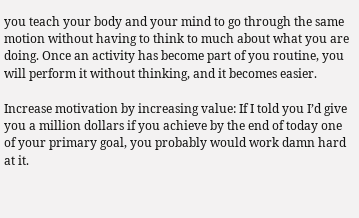you teach your body and your mind to go through the same motion without having to think to much about what you are doing. Once an activity has become part of you routine, you will perform it without thinking, and it becomes easier.

Increase motivation by increasing value: If I told you I’d give you a million dollars if you achieve by the end of today one of your primary goal, you probably would work damn hard at it.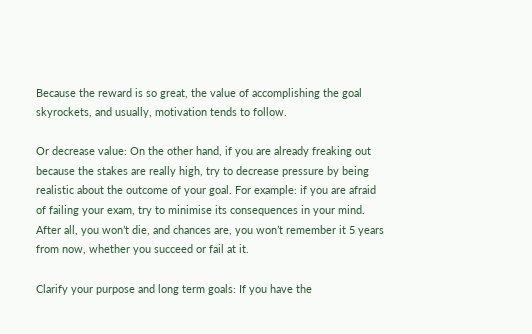Because the reward is so great, the value of accomplishing the goal skyrockets, and usually, motivation tends to follow.

Or decrease value: On the other hand, if you are already freaking out because the stakes are really high, try to decrease pressure by being realistic about the outcome of your goal. For example: if you are afraid of failing your exam, try to minimise its consequences in your mind. After all, you won’t die, and chances are, you won’t remember it 5 years from now, whether you succeed or fail at it.

Clarify your purpose and long term goals: If you have the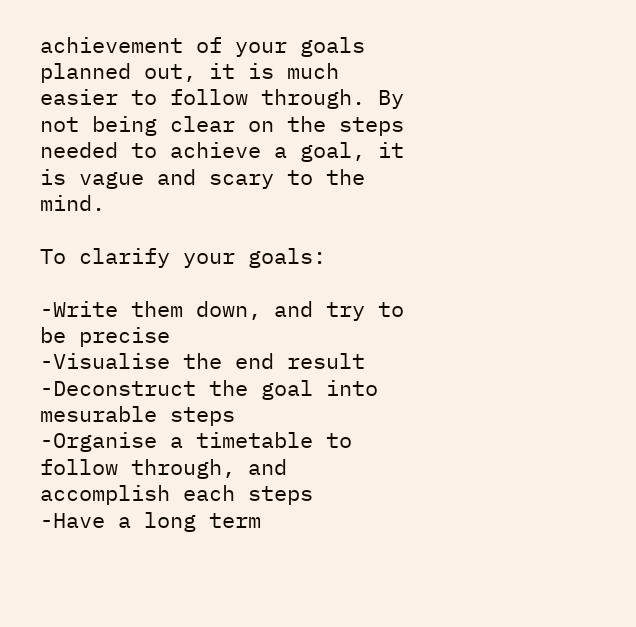achievement of your goals planned out, it is much easier to follow through. By not being clear on the steps needed to achieve a goal, it is vague and scary to the mind.

To clarify your goals:

-Write them down, and try to be precise
-Visualise the end result
-Deconstruct the goal into mesurable steps
-Organise a timetable to follow through, and accomplish each steps
-Have a long term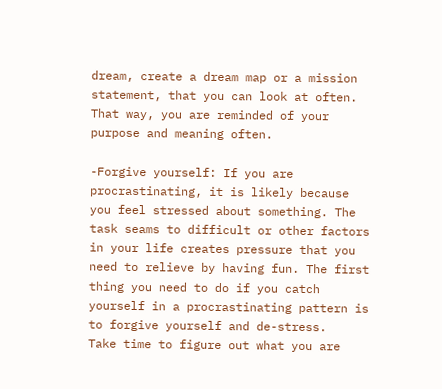dream, create a dream map or a mission statement, that you can look at often. That way, you are reminded of your purpose and meaning often.

-Forgive yourself: If you are procrastinating, it is likely because you feel stressed about something. The task seams to difficult or other factors in your life creates pressure that you need to relieve by having fun. The first thing you need to do if you catch yourself in a procrastinating pattern is to forgive yourself and de-stress.
Take time to figure out what you are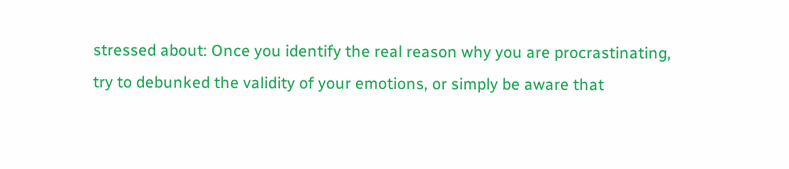stressed about: Once you identify the real reason why you are procrastinating, try to debunked the validity of your emotions, or simply be aware that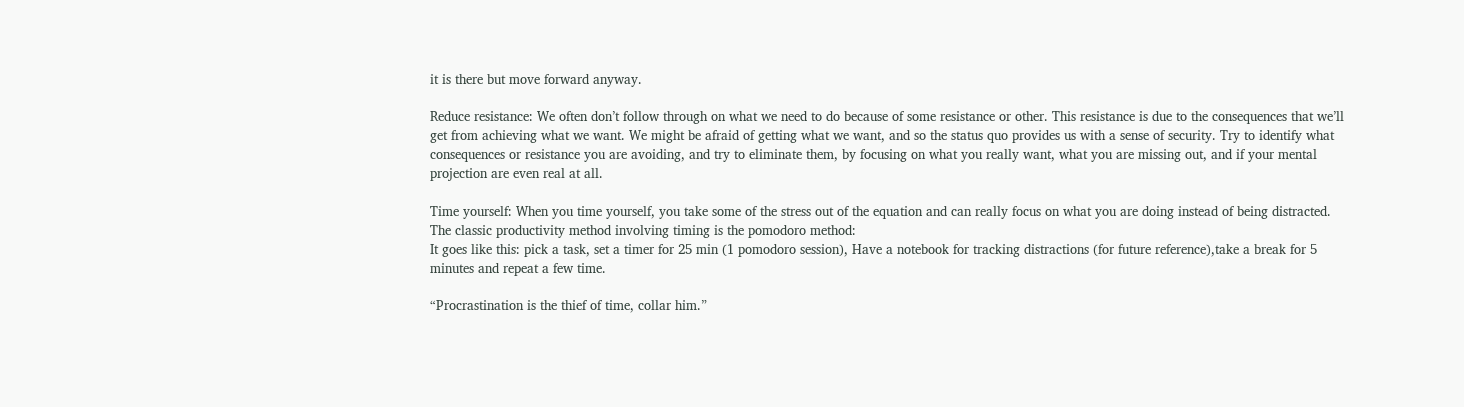it is there but move forward anyway.

Reduce resistance: We often don’t follow through on what we need to do because of some resistance or other. This resistance is due to the consequences that we’ll get from achieving what we want. We might be afraid of getting what we want, and so the status quo provides us with a sense of security. Try to identify what consequences or resistance you are avoiding, and try to eliminate them, by focusing on what you really want, what you are missing out, and if your mental projection are even real at all.

Time yourself: When you time yourself, you take some of the stress out of the equation and can really focus on what you are doing instead of being distracted.
The classic productivity method involving timing is the pomodoro method:
It goes like this: pick a task, set a timer for 25 min (1 pomodoro session), Have a notebook for tracking distractions (for future reference),take a break for 5 minutes and repeat a few time.

“Procrastination is the thief of time, collar him.”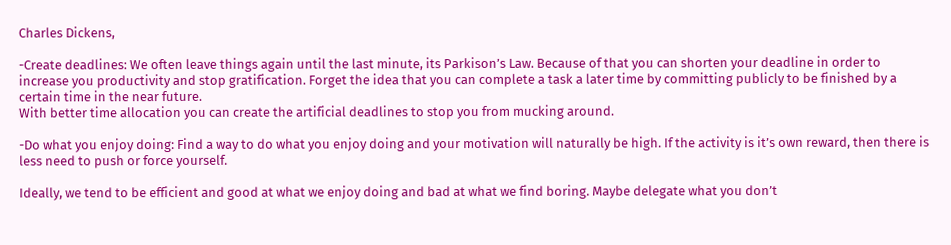Charles Dickens,

-Create deadlines: We often leave things again until the last minute, its Parkison’s Law. Because of that you can shorten your deadline in order to increase you productivity and stop gratification. Forget the idea that you can complete a task a later time by committing publicly to be finished by a certain time in the near future.
With better time allocation you can create the artificial deadlines to stop you from mucking around.

-Do what you enjoy doing: Find a way to do what you enjoy doing and your motivation will naturally be high. If the activity is it’s own reward, then there is less need to push or force yourself.

Ideally, we tend to be efficient and good at what we enjoy doing and bad at what we find boring. Maybe delegate what you don’t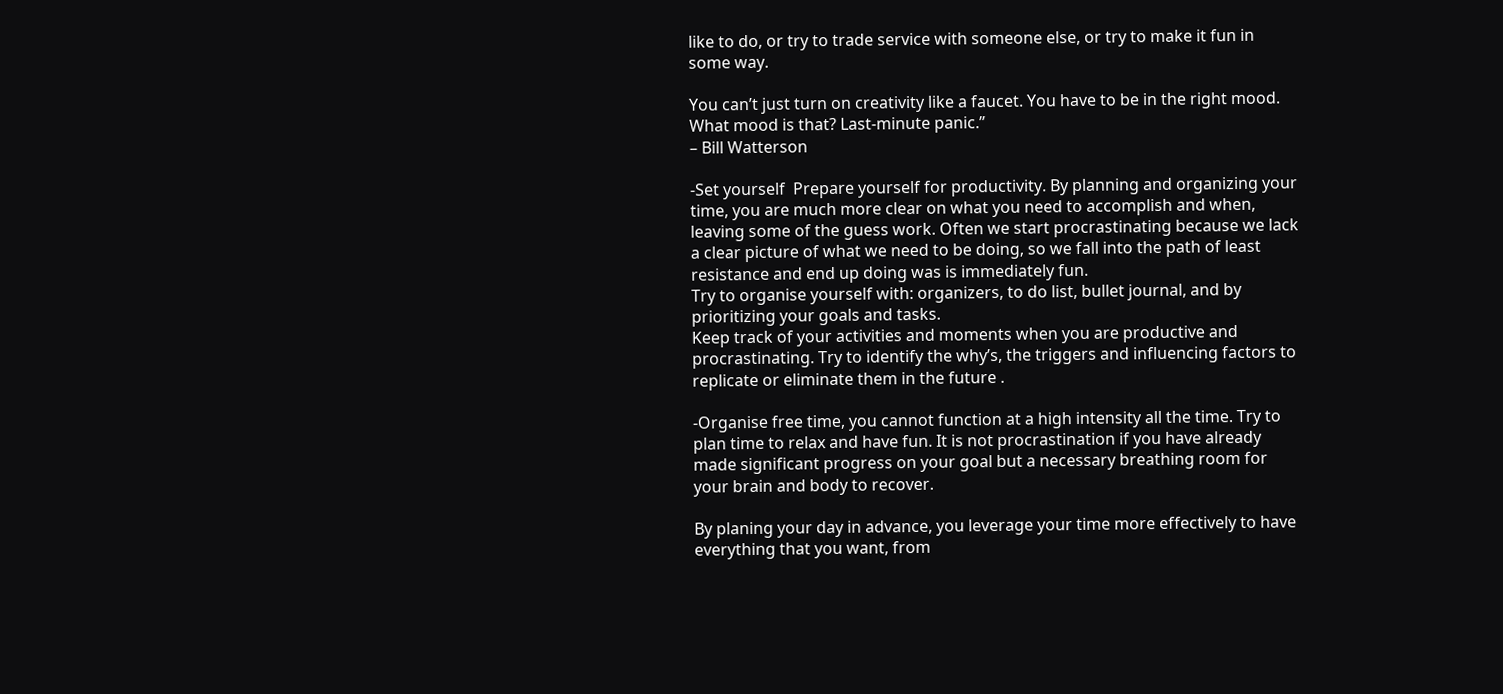like to do, or try to trade service with someone else, or try to make it fun in some way.

You can’t just turn on creativity like a faucet. You have to be in the right mood. What mood is that? Last-minute panic.”
– Bill Watterson

-Set yourself  Prepare yourself for productivity. By planning and organizing your time, you are much more clear on what you need to accomplish and when, leaving some of the guess work. Often we start procrastinating because we lack a clear picture of what we need to be doing, so we fall into the path of least resistance and end up doing was is immediately fun.
Try to organise yourself with: organizers, to do list, bullet journal, and by prioritizing your goals and tasks.
Keep track of your activities and moments when you are productive and procrastinating. Try to identify the why’s, the triggers and influencing factors to replicate or eliminate them in the future .

-Organise free time, you cannot function at a high intensity all the time. Try to plan time to relax and have fun. It is not procrastination if you have already made significant progress on your goal but a necessary breathing room for your brain and body to recover.

By planing your day in advance, you leverage your time more effectively to have everything that you want, from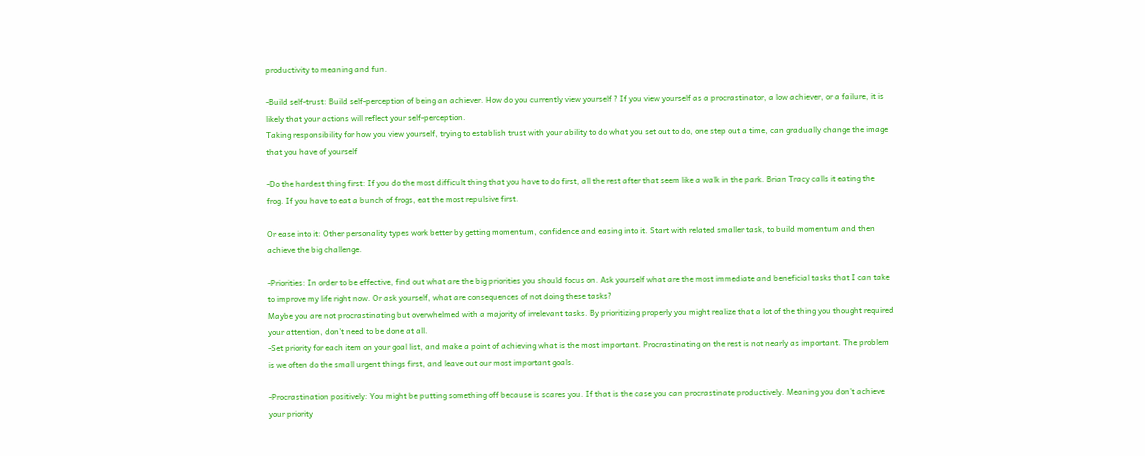productivity to meaning and fun.

-Build self-trust: Build self-perception of being an achiever. How do you currently view yourself ? If you view yourself as a procrastinator, a low achiever, or a failure, it is likely that your actions will reflect your self-perception.
Taking responsibility for how you view yourself, trying to establish trust with your ability to do what you set out to do, one step out a time, can gradually change the image that you have of yourself

-Do the hardest thing first: If you do the most difficult thing that you have to do first, all the rest after that seem like a walk in the park. Brian Tracy calls it eating the frog. If you have to eat a bunch of frogs, eat the most repulsive first.

Or ease into it: Other personality types work better by getting momentum, confidence and easing into it. Start with related smaller task, to build momentum and then achieve the big challenge.

-Priorities: In order to be effective, find out what are the big priorities you should focus on. Ask yourself what are the most immediate and beneficial tasks that I can take to improve my life right now. Or ask yourself, what are consequences of not doing these tasks?
Maybe you are not procrastinating but overwhelmed with a majority of irrelevant tasks. By prioritizing properly you might realize that a lot of the thing you thought required your attention, don’t need to be done at all.
-Set priority for each item on your goal list, and make a point of achieving what is the most important. Procrastinating on the rest is not nearly as important. The problem is we often do the small urgent things first, and leave out our most important goals.

-Procrastination positively: You might be putting something off because is scares you. If that is the case you can procrastinate productively. Meaning you don’t achieve your priority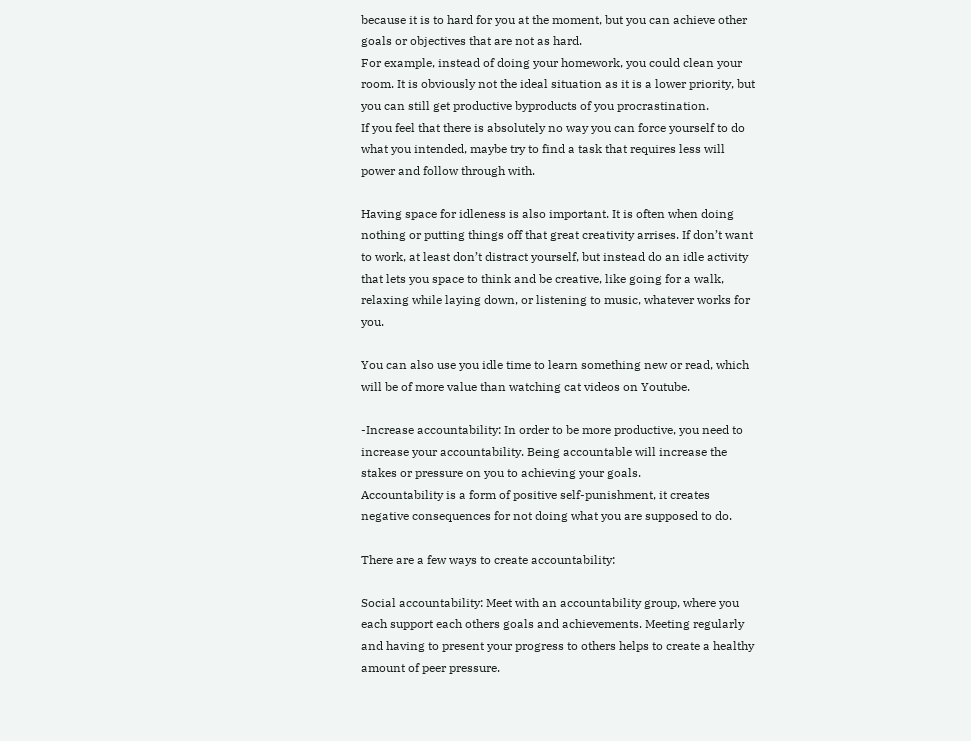because it is to hard for you at the moment, but you can achieve other goals or objectives that are not as hard.
For example, instead of doing your homework, you could clean your room. It is obviously not the ideal situation as it is a lower priority, but you can still get productive byproducts of you procrastination.
If you feel that there is absolutely no way you can force yourself to do what you intended, maybe try to find a task that requires less will power and follow through with.

Having space for idleness is also important. It is often when doing nothing or putting things off that great creativity arrises. If don’t want to work, at least don’t distract yourself, but instead do an idle activity that lets you space to think and be creative, like going for a walk, relaxing while laying down, or listening to music, whatever works for you.

You can also use you idle time to learn something new or read, which will be of more value than watching cat videos on Youtube.

-Increase accountability: In order to be more productive, you need to increase your accountability. Being accountable will increase the stakes or pressure on you to achieving your goals.
Accountability is a form of positive self-punishment, it creates negative consequences for not doing what you are supposed to do.

There are a few ways to create accountability:

Social accountability: Meet with an accountability group, where you each support each others goals and achievements. Meeting regularly and having to present your progress to others helps to create a healthy amount of peer pressure.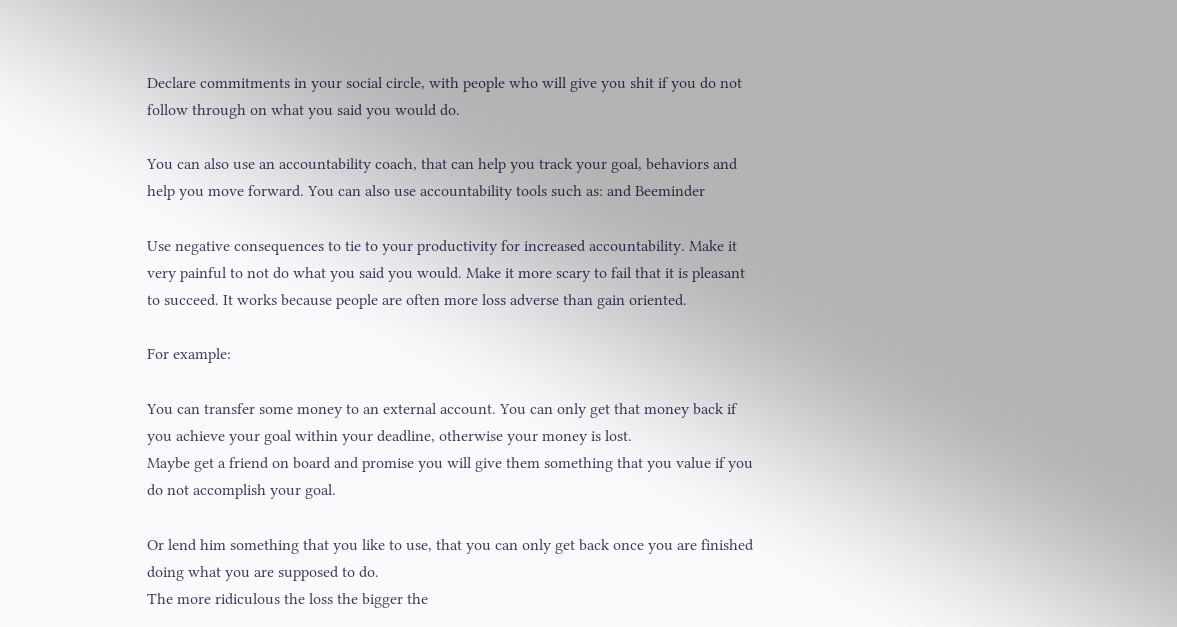Declare commitments in your social circle, with people who will give you shit if you do not follow through on what you said you would do.

You can also use an accountability coach, that can help you track your goal, behaviors and help you move forward. You can also use accountability tools such as: and Beeminder

Use negative consequences to tie to your productivity for increased accountability. Make it very painful to not do what you said you would. Make it more scary to fail that it is pleasant to succeed. It works because people are often more loss adverse than gain oriented.

For example:

You can transfer some money to an external account. You can only get that money back if you achieve your goal within your deadline, otherwise your money is lost.
Maybe get a friend on board and promise you will give them something that you value if you do not accomplish your goal.

Or lend him something that you like to use, that you can only get back once you are finished doing what you are supposed to do.
The more ridiculous the loss the bigger the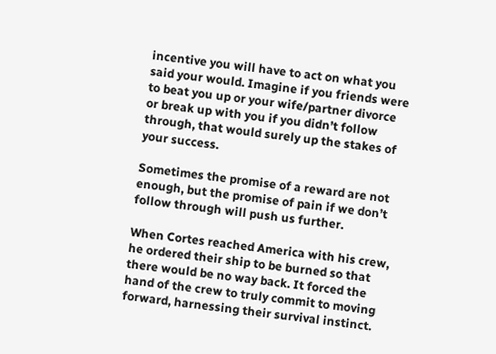incentive you will have to act on what you said your would. Imagine if you friends were to beat you up or your wife/partner divorce or break up with you if you didn’t follow through, that would surely up the stakes of your success.

Sometimes the promise of a reward are not enough, but the promise of pain if we don’t follow through will push us further.

When Cortes reached America with his crew, he ordered their ship to be burned so that there would be no way back. It forced the hand of the crew to truly commit to moving forward, harnessing their survival instinct.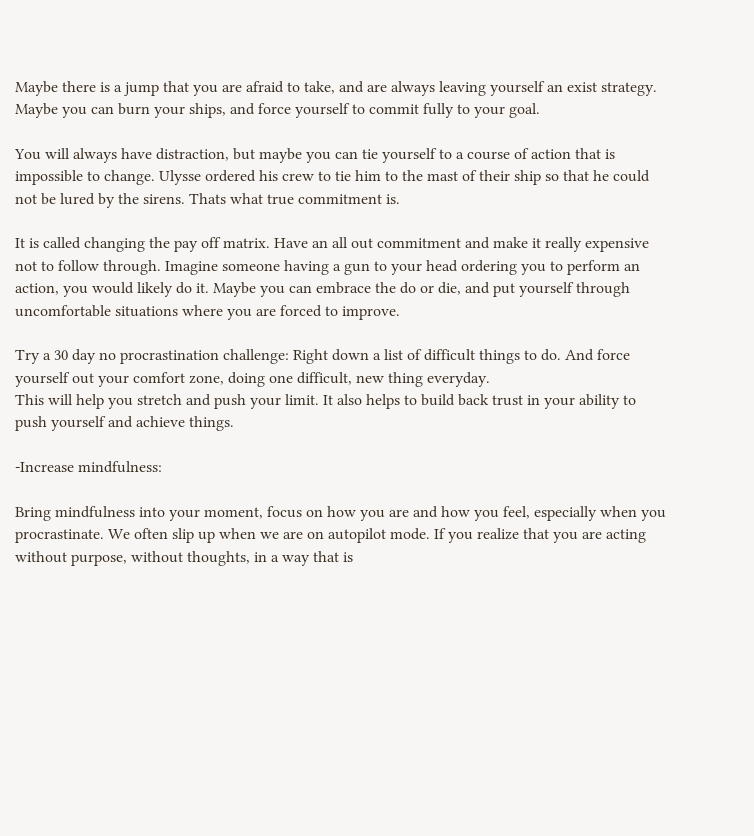Maybe there is a jump that you are afraid to take, and are always leaving yourself an exist strategy. Maybe you can burn your ships, and force yourself to commit fully to your goal.

You will always have distraction, but maybe you can tie yourself to a course of action that is impossible to change. Ulysse ordered his crew to tie him to the mast of their ship so that he could not be lured by the sirens. Thats what true commitment is.

It is called changing the pay off matrix. Have an all out commitment and make it really expensive not to follow through. Imagine someone having a gun to your head ordering you to perform an action, you would likely do it. Maybe you can embrace the do or die, and put yourself through uncomfortable situations where you are forced to improve.

Try a 30 day no procrastination challenge: Right down a list of difficult things to do. And force yourself out your comfort zone, doing one difficult, new thing everyday.
This will help you stretch and push your limit. It also helps to build back trust in your ability to push yourself and achieve things.

-Increase mindfulness:

Bring mindfulness into your moment, focus on how you are and how you feel, especially when you procrastinate. We often slip up when we are on autopilot mode. If you realize that you are acting without purpose, without thoughts, in a way that is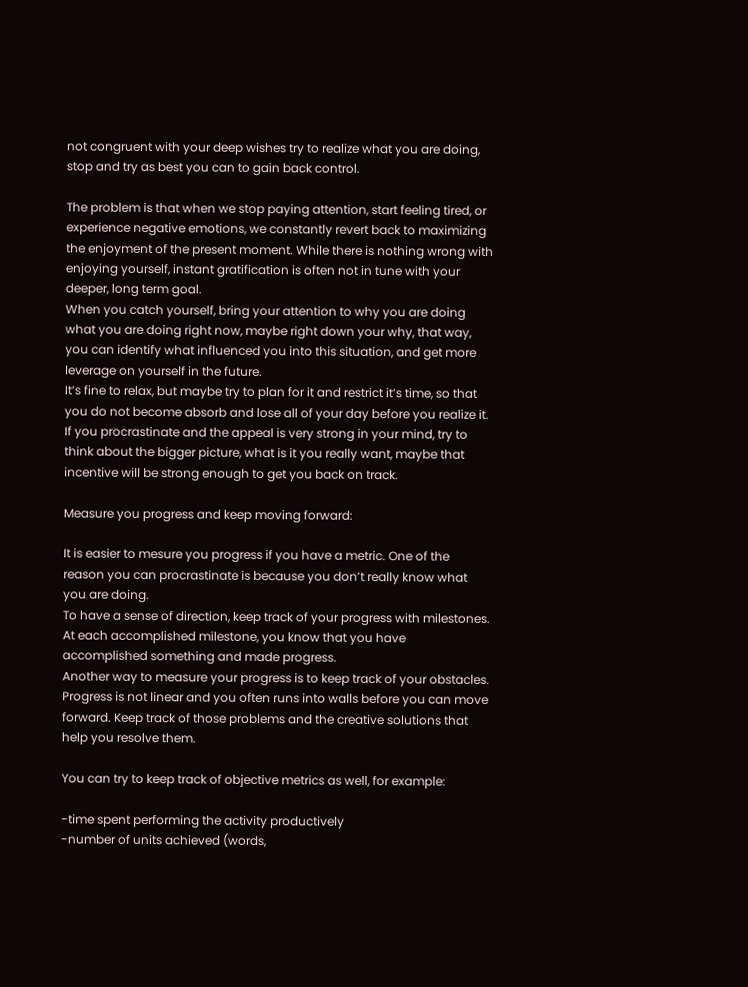not congruent with your deep wishes try to realize what you are doing, stop and try as best you can to gain back control.

The problem is that when we stop paying attention, start feeling tired, or experience negative emotions, we constantly revert back to maximizing the enjoyment of the present moment. While there is nothing wrong with enjoying yourself, instant gratification is often not in tune with your deeper, long term goal.
When you catch yourself, bring your attention to why you are doing what you are doing right now, maybe right down your why, that way, you can identify what influenced you into this situation, and get more leverage on yourself in the future.
It’s fine to relax, but maybe try to plan for it and restrict it’s time, so that you do not become absorb and lose all of your day before you realize it. If you procrastinate and the appeal is very strong in your mind, try to think about the bigger picture, what is it you really want, maybe that incentive will be strong enough to get you back on track.

Measure you progress and keep moving forward:

It is easier to mesure you progress if you have a metric. One of the reason you can procrastinate is because you don’t really know what you are doing.
To have a sense of direction, keep track of your progress with milestones. At each accomplished milestone, you know that you have accomplished something and made progress.
Another way to measure your progress is to keep track of your obstacles. Progress is not linear and you often runs into walls before you can move forward. Keep track of those problems and the creative solutions that help you resolve them.

You can try to keep track of objective metrics as well, for example:

-time spent performing the activity productively
-number of units achieved (words,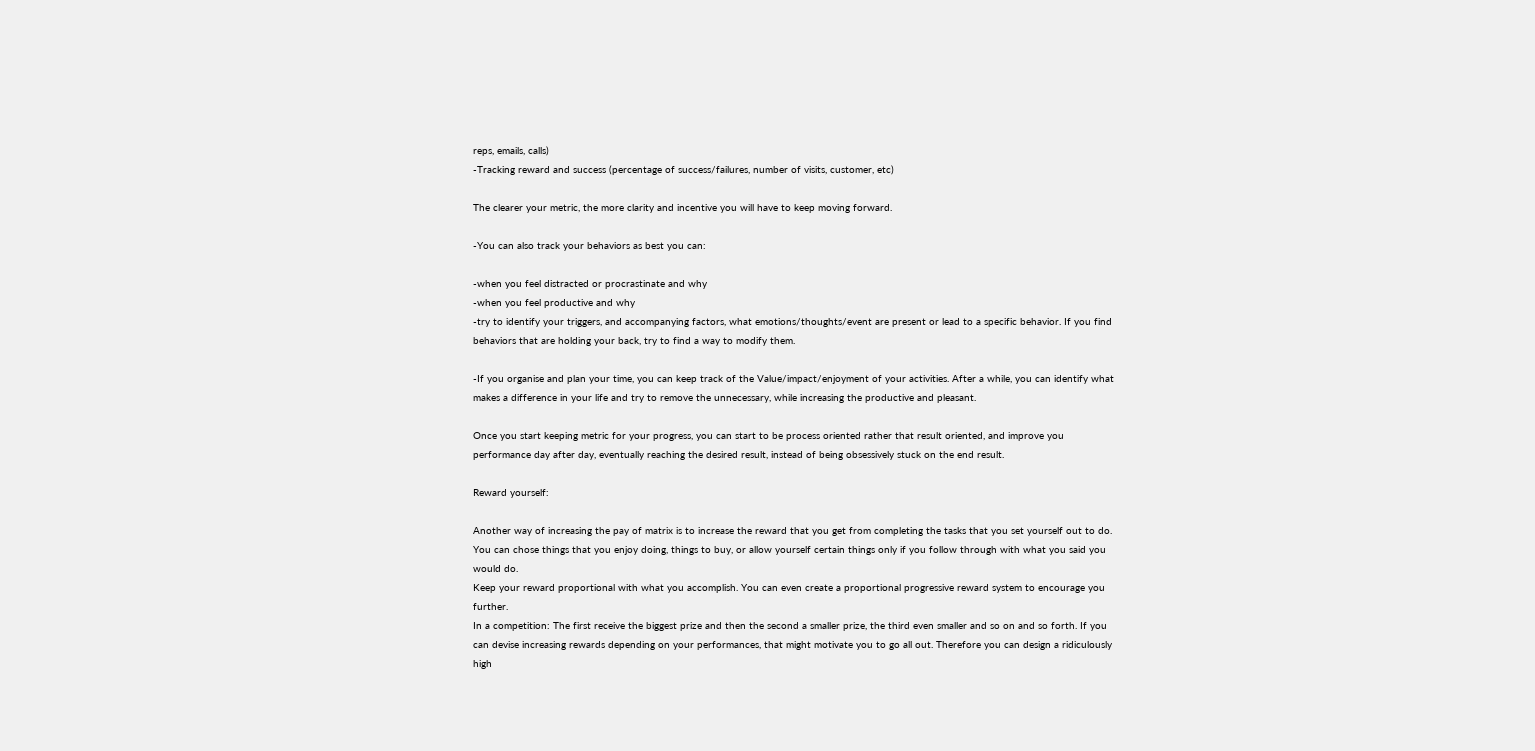reps, emails, calls)
-Tracking reward and success (percentage of success/failures, number of visits, customer, etc)

The clearer your metric, the more clarity and incentive you will have to keep moving forward.

-You can also track your behaviors as best you can:

-when you feel distracted or procrastinate and why
-when you feel productive and why
-try to identify your triggers, and accompanying factors, what emotions/thoughts/event are present or lead to a specific behavior. If you find behaviors that are holding your back, try to find a way to modify them.

-If you organise and plan your time, you can keep track of the Value/impact/enjoyment of your activities. After a while, you can identify what makes a difference in your life and try to remove the unnecessary, while increasing the productive and pleasant.

Once you start keeping metric for your progress, you can start to be process oriented rather that result oriented, and improve you performance day after day, eventually reaching the desired result, instead of being obsessively stuck on the end result.

Reward yourself:

Another way of increasing the pay of matrix is to increase the reward that you get from completing the tasks that you set yourself out to do. You can chose things that you enjoy doing, things to buy, or allow yourself certain things only if you follow through with what you said you would do.
Keep your reward proportional with what you accomplish. You can even create a proportional progressive reward system to encourage you further.
In a competition: The first receive the biggest prize and then the second a smaller prize, the third even smaller and so on and so forth. If you can devise increasing rewards depending on your performances, that might motivate you to go all out. Therefore you can design a ridiculously high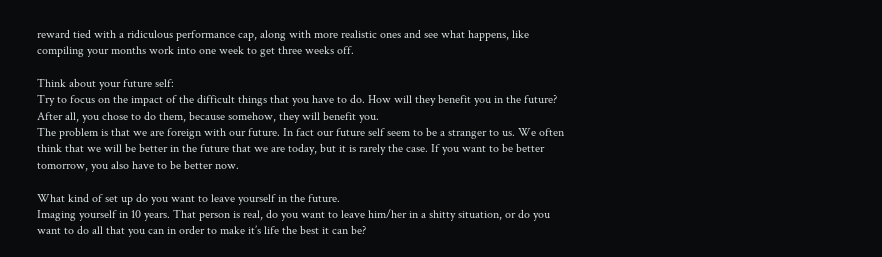reward tied with a ridiculous performance cap, along with more realistic ones and see what happens, like compiling your months work into one week to get three weeks off.

Think about your future self:
Try to focus on the impact of the difficult things that you have to do. How will they benefit you in the future? After all, you chose to do them, because somehow, they will benefit you.
The problem is that we are foreign with our future. In fact our future self seem to be a stranger to us. We often think that we will be better in the future that we are today, but it is rarely the case. If you want to be better tomorrow, you also have to be better now.

What kind of set up do you want to leave yourself in the future.
Imaging yourself in 10 years. That person is real, do you want to leave him/her in a shitty situation, or do you want to do all that you can in order to make it’s life the best it can be?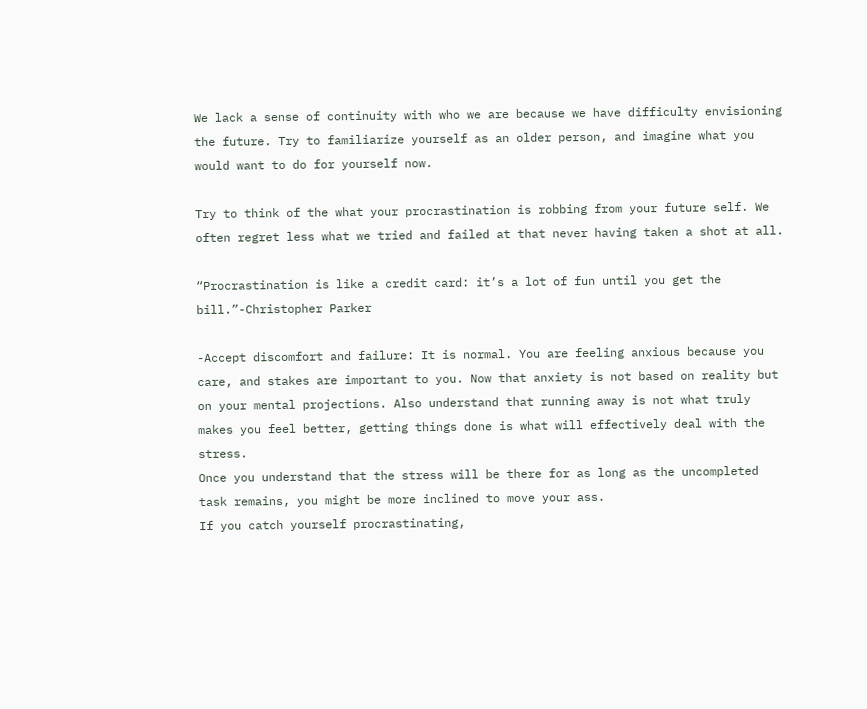We lack a sense of continuity with who we are because we have difficulty envisioning the future. Try to familiarize yourself as an older person, and imagine what you would want to do for yourself now.

Try to think of the what your procrastination is robbing from your future self. We often regret less what we tried and failed at that never having taken a shot at all.

“Procrastination is like a credit card: it’s a lot of fun until you get the bill.”-Christopher Parker

-Accept discomfort and failure: It is normal. You are feeling anxious because you care, and stakes are important to you. Now that anxiety is not based on reality but on your mental projections. Also understand that running away is not what truly makes you feel better, getting things done is what will effectively deal with the stress.
Once you understand that the stress will be there for as long as the uncompleted task remains, you might be more inclined to move your ass.
If you catch yourself procrastinating,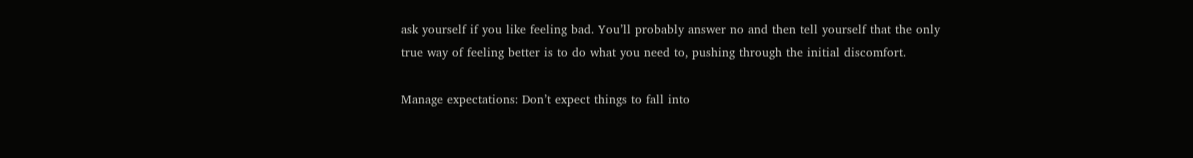ask yourself if you like feeling bad. You’ll probably answer no and then tell yourself that the only true way of feeling better is to do what you need to, pushing through the initial discomfort.

Manage expectations: Don’t expect things to fall into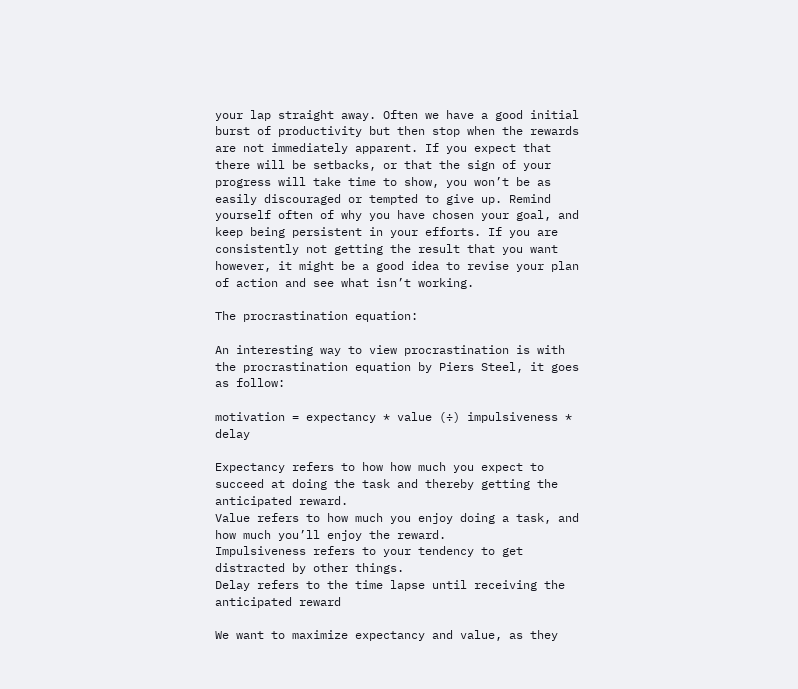your lap straight away. Often we have a good initial burst of productivity but then stop when the rewards are not immediately apparent. If you expect that there will be setbacks, or that the sign of your progress will take time to show, you won’t be as easily discouraged or tempted to give up. Remind yourself often of why you have chosen your goal, and keep being persistent in your efforts. If you are consistently not getting the result that you want however, it might be a good idea to revise your plan of action and see what isn’t working.

The procrastination equation:

An interesting way to view procrastination is with the procrastination equation by Piers Steel, it goes as follow:

motivation = expectancy * value (÷) impulsiveness * delay

Expectancy refers to how how much you expect to succeed at doing the task and thereby getting the anticipated reward.
Value refers to how much you enjoy doing a task, and how much you’ll enjoy the reward.
Impulsiveness refers to your tendency to get distracted by other things.
Delay refers to the time lapse until receiving the anticipated reward

We want to maximize expectancy and value, as they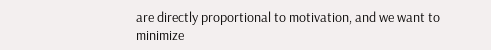are directly proportional to motivation, and we want to minimize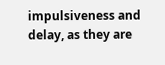impulsiveness and delay, as they are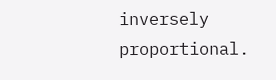inversely proportional.